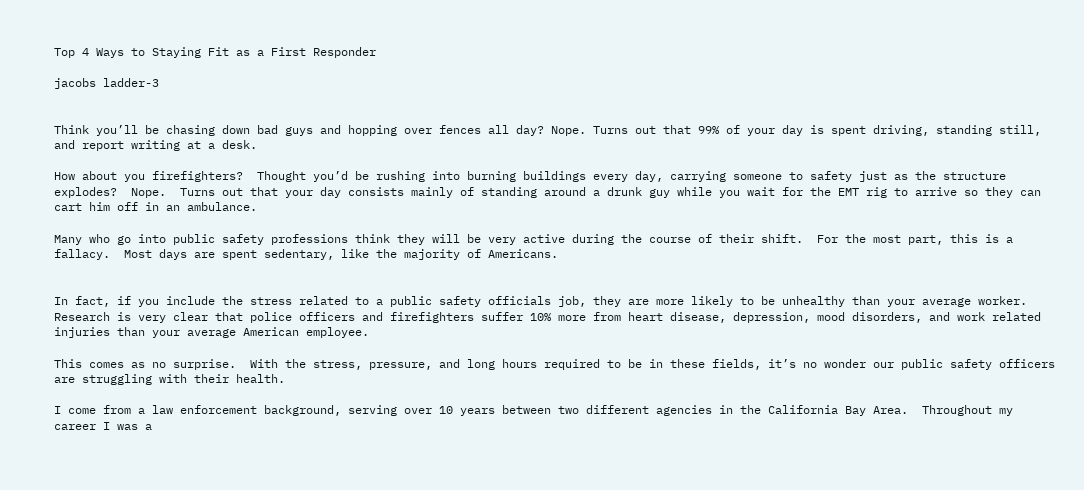Top 4 Ways to Staying Fit as a First Responder

jacobs ladder-3


Think you’ll be chasing down bad guys and hopping over fences all day? Nope. Turns out that 99% of your day is spent driving, standing still, and report writing at a desk.

How about you firefighters?  Thought you’d be rushing into burning buildings every day, carrying someone to safety just as the structure explodes?  Nope.  Turns out that your day consists mainly of standing around a drunk guy while you wait for the EMT rig to arrive so they can cart him off in an ambulance.

Many who go into public safety professions think they will be very active during the course of their shift.  For the most part, this is a fallacy.  Most days are spent sedentary, like the majority of Americans.


In fact, if you include the stress related to a public safety officials job, they are more likely to be unhealthy than your average worker.  Research is very clear that police officers and firefighters suffer 10% more from heart disease, depression, mood disorders, and work related injuries than your average American employee.

This comes as no surprise.  With the stress, pressure, and long hours required to be in these fields, it’s no wonder our public safety officers are struggling with their health.

I come from a law enforcement background, serving over 10 years between two different agencies in the California Bay Area.  Throughout my career I was a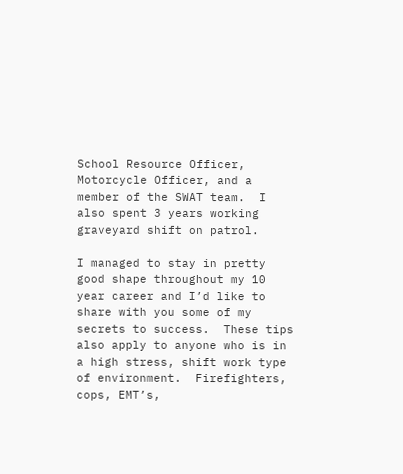School Resource Officer, Motorcycle Officer, and a member of the SWAT team.  I also spent 3 years working graveyard shift on patrol.

I managed to stay in pretty good shape throughout my 10 year career and I’d like to share with you some of my secrets to success.  These tips also apply to anyone who is in a high stress, shift work type of environment.  Firefighters, cops, EMT’s,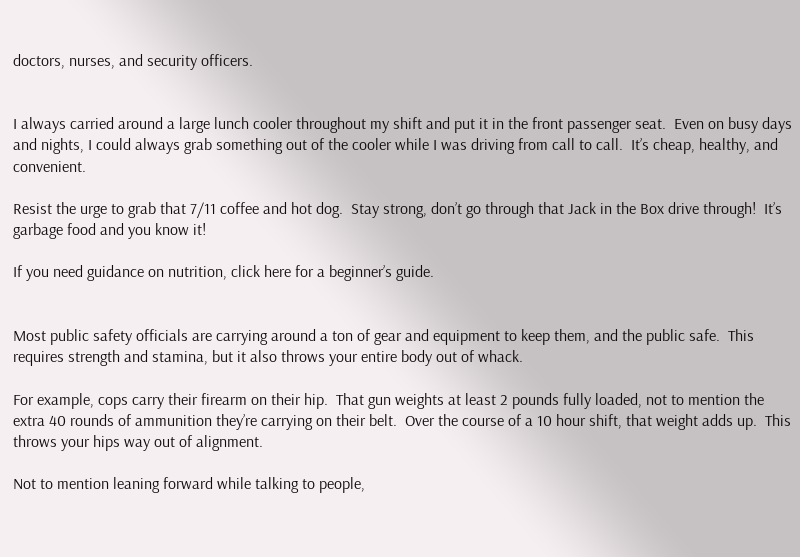doctors, nurses, and security officers.


I always carried around a large lunch cooler throughout my shift and put it in the front passenger seat.  Even on busy days and nights, I could always grab something out of the cooler while I was driving from call to call.  It’s cheap, healthy, and convenient.

Resist the urge to grab that 7/11 coffee and hot dog.  Stay strong, don’t go through that Jack in the Box drive through!  It’s garbage food and you know it!

If you need guidance on nutrition, click here for a beginner’s guide.


Most public safety officials are carrying around a ton of gear and equipment to keep them, and the public safe.  This requires strength and stamina, but it also throws your entire body out of whack.

For example, cops carry their firearm on their hip.  That gun weights at least 2 pounds fully loaded, not to mention the extra 40 rounds of ammunition they’re carrying on their belt.  Over the course of a 10 hour shift, that weight adds up.  This throws your hips way out of alignment.

Not to mention leaning forward while talking to people,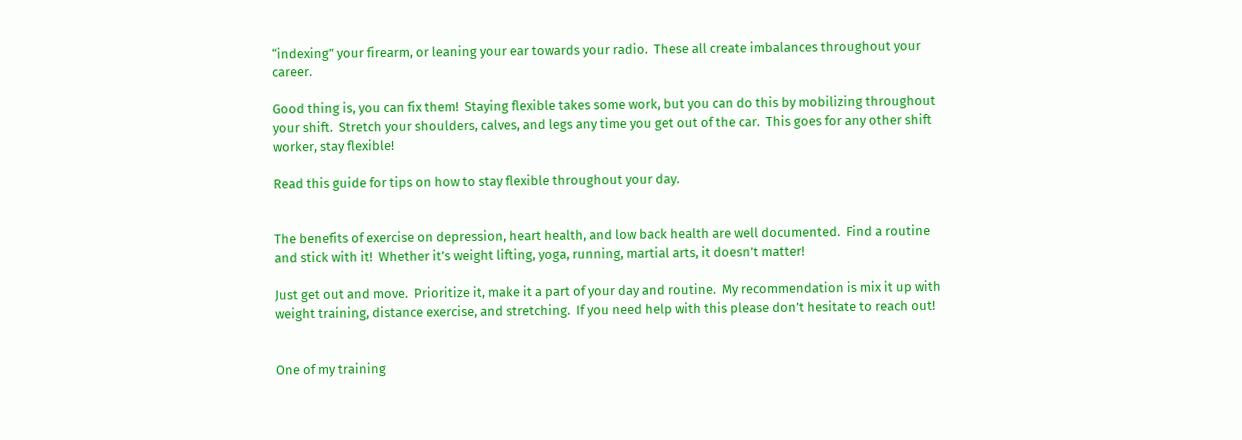“indexing” your firearm, or leaning your ear towards your radio.  These all create imbalances throughout your career.

Good thing is, you can fix them!  Staying flexible takes some work, but you can do this by mobilizing throughout your shift.  Stretch your shoulders, calves, and legs any time you get out of the car.  This goes for any other shift worker, stay flexible!

Read this guide for tips on how to stay flexible throughout your day.


The benefits of exercise on depression, heart health, and low back health are well documented.  Find a routine and stick with it!  Whether it’s weight lifting, yoga, running, martial arts, it doesn’t matter!

Just get out and move.  Prioritize it, make it a part of your day and routine.  My recommendation is mix it up with weight training, distance exercise, and stretching.  If you need help with this please don’t hesitate to reach out!


One of my training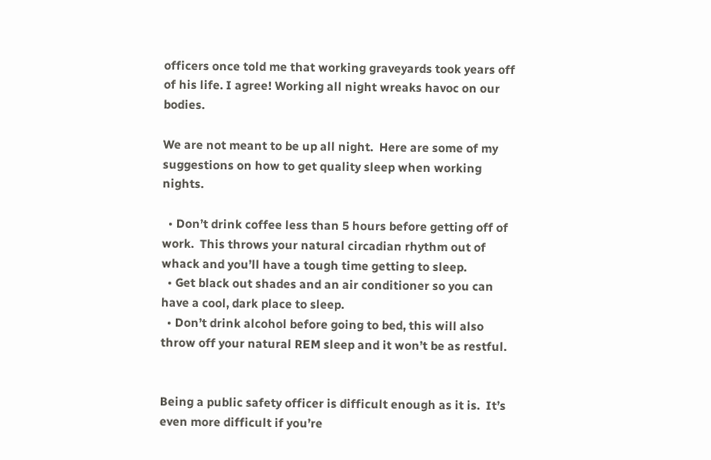officers once told me that working graveyards took years off of his life. I agree! Working all night wreaks havoc on our bodies.

We are not meant to be up all night.  Here are some of my suggestions on how to get quality sleep when working nights.

  • Don’t drink coffee less than 5 hours before getting off of work.  This throws your natural circadian rhythm out of whack and you’ll have a tough time getting to sleep.
  • Get black out shades and an air conditioner so you can have a cool, dark place to sleep.
  • Don’t drink alcohol before going to bed, this will also throw off your natural REM sleep and it won’t be as restful.


Being a public safety officer is difficult enough as it is.  It’s even more difficult if you’re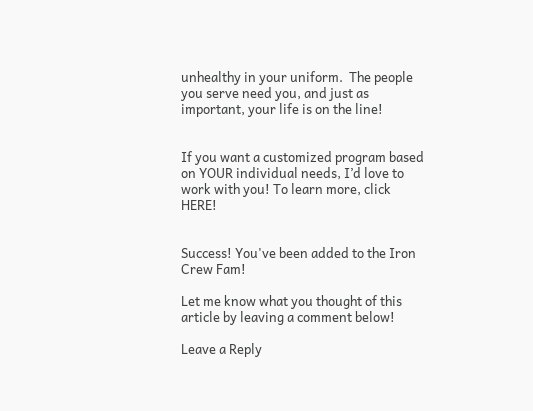unhealthy in your uniform.  The people you serve need you, and just as important, your life is on the line!


If you want a customized program based on YOUR individual needs, I’d love to work with you! To learn more, click HERE!


Success! You've been added to the Iron Crew Fam!

Let me know what you thought of this article by leaving a comment below!

Leave a Reply